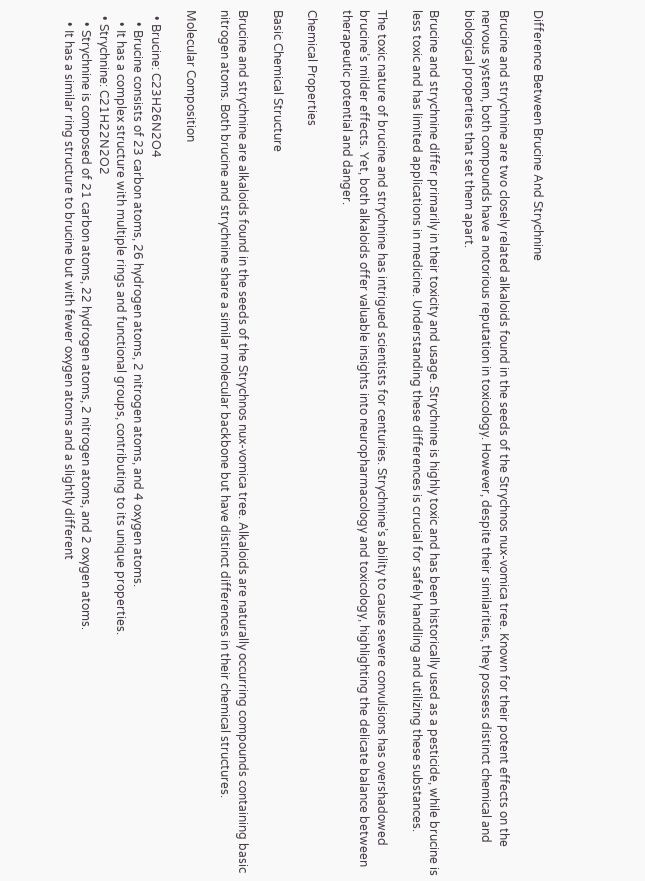Difference Between Brucine And Strychnine

Brucine and strychnine are two closely related alkaloids found in the seeds of the Strychnos nux-vomica tree. Known for their potent effects on the nervous system, both compounds have a notorious reputation in toxicology. However, despite their similarities, they possess distinct chemical and biological properties that set them apart.

Brucine and strychnine differ primarily in their toxicity and usage. Strychnine is highly toxic and has been historically used as a pesticide, while brucine is less toxic and has limited applications in medicine. Understanding these differences is crucial for safely handling and utilizing these substances.

The toxic nature of brucine and strychnine has intrigued scientists for centuries. Strychnine’s ability to cause severe convulsions has overshadowed brucine’s milder effects. Yet, both alkaloids offer valuable insights into neuropharmacology and toxicology, highlighting the delicate balance between therapeutic potential and danger.

Chemical Properties

Basic Chemical Structure

Brucine and strychnine are alkaloids found in the seeds of the Strychnos nux-vomica tree. Alkaloids are naturally occurring compounds containing basic nitrogen atoms. Both brucine and strychnine share a similar molecular backbone but have distinct differences in their chemical structures.

Molecular Composition

  • Brucine: C23H26N2O4
    • Brucine consists of 23 carbon atoms, 26 hydrogen atoms, 2 nitrogen atoms, and 4 oxygen atoms.
    • It has a complex structure with multiple rings and functional groups, contributing to its unique properties.
  • Strychnine: C21H22N2O2
    • Strychnine is composed of 21 carbon atoms, 22 hydrogen atoms, 2 nitrogen atoms, and 2 oxygen atoms.
    • It has a similar ring structure to brucine but with fewer oxygen atoms and a slightly different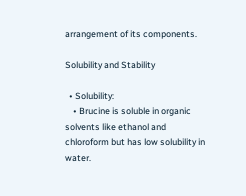arrangement of its components.

Solubility and Stability

  • Solubility:
    • Brucine is soluble in organic solvents like ethanol and chloroform but has low solubility in water.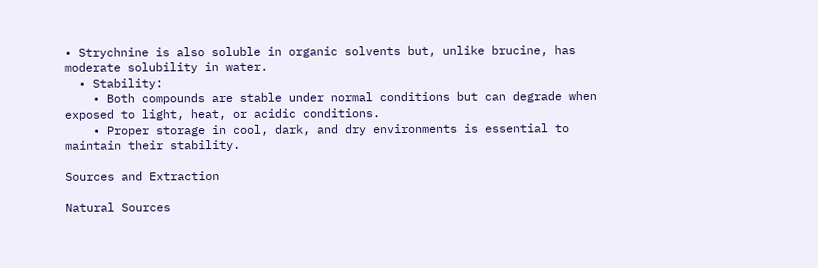• Strychnine is also soluble in organic solvents but, unlike brucine, has moderate solubility in water.
  • Stability:
    • Both compounds are stable under normal conditions but can degrade when exposed to light, heat, or acidic conditions.
    • Proper storage in cool, dark, and dry environments is essential to maintain their stability.

Sources and Extraction

Natural Sources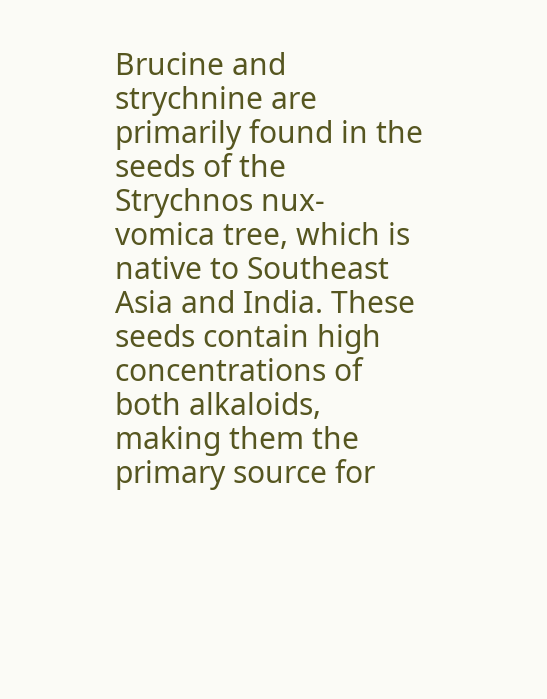Brucine and strychnine are primarily found in the seeds of the Strychnos nux-vomica tree, which is native to Southeast Asia and India. These seeds contain high concentrations of both alkaloids, making them the primary source for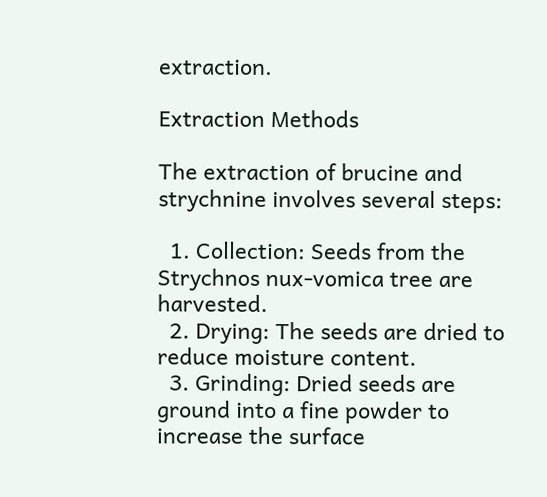extraction.

Extraction Methods

The extraction of brucine and strychnine involves several steps:

  1. Collection: Seeds from the Strychnos nux-vomica tree are harvested.
  2. Drying: The seeds are dried to reduce moisture content.
  3. Grinding: Dried seeds are ground into a fine powder to increase the surface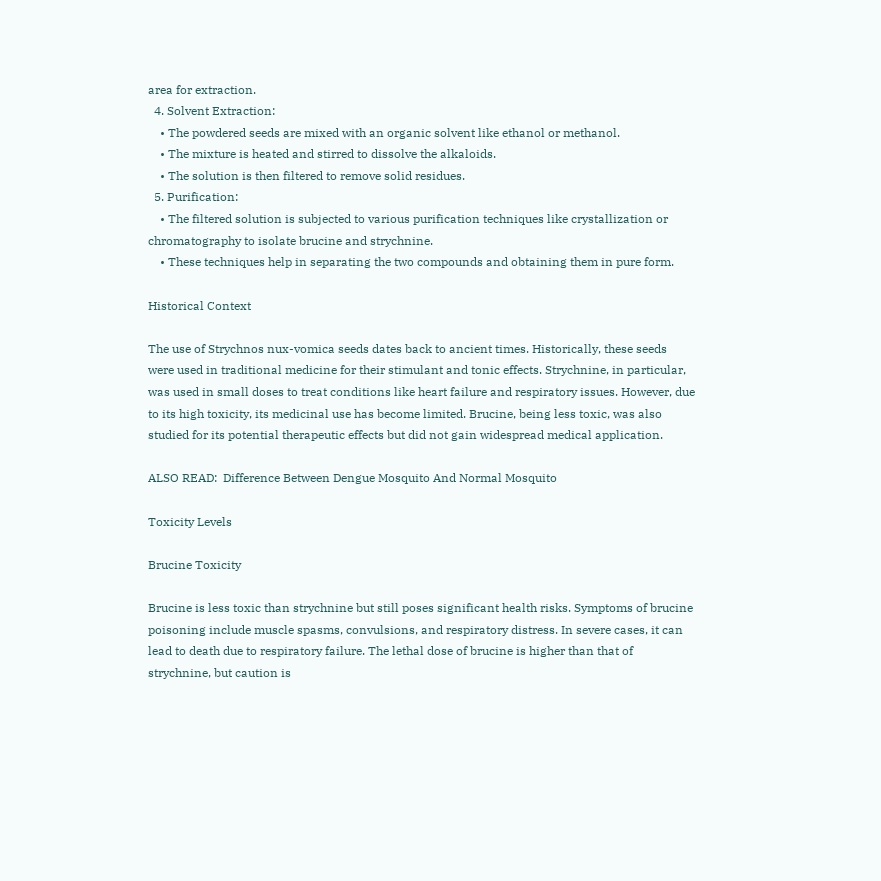area for extraction.
  4. Solvent Extraction:
    • The powdered seeds are mixed with an organic solvent like ethanol or methanol.
    • The mixture is heated and stirred to dissolve the alkaloids.
    • The solution is then filtered to remove solid residues.
  5. Purification:
    • The filtered solution is subjected to various purification techniques like crystallization or chromatography to isolate brucine and strychnine.
    • These techniques help in separating the two compounds and obtaining them in pure form.

Historical Context

The use of Strychnos nux-vomica seeds dates back to ancient times. Historically, these seeds were used in traditional medicine for their stimulant and tonic effects. Strychnine, in particular, was used in small doses to treat conditions like heart failure and respiratory issues. However, due to its high toxicity, its medicinal use has become limited. Brucine, being less toxic, was also studied for its potential therapeutic effects but did not gain widespread medical application.

ALSO READ:  Difference Between Dengue Mosquito And Normal Mosquito

Toxicity Levels

Brucine Toxicity

Brucine is less toxic than strychnine but still poses significant health risks. Symptoms of brucine poisoning include muscle spasms, convulsions, and respiratory distress. In severe cases, it can lead to death due to respiratory failure. The lethal dose of brucine is higher than that of strychnine, but caution is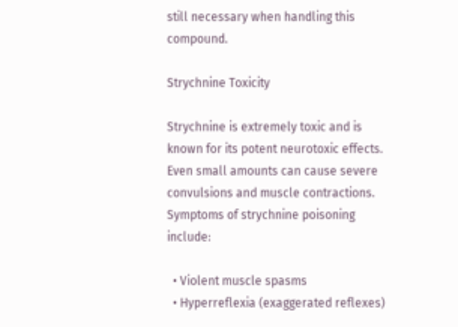still necessary when handling this compound.

Strychnine Toxicity

Strychnine is extremely toxic and is known for its potent neurotoxic effects. Even small amounts can cause severe convulsions and muscle contractions. Symptoms of strychnine poisoning include:

  • Violent muscle spasms
  • Hyperreflexia (exaggerated reflexes)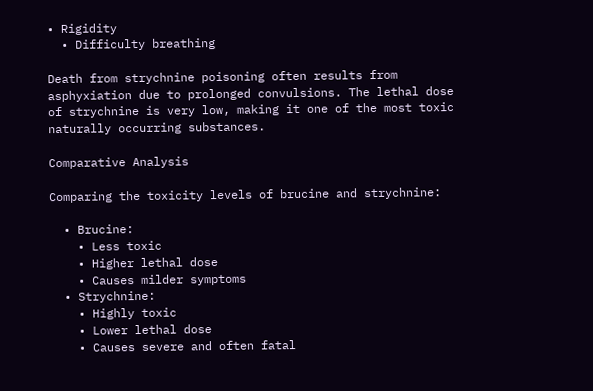• Rigidity
  • Difficulty breathing

Death from strychnine poisoning often results from asphyxiation due to prolonged convulsions. The lethal dose of strychnine is very low, making it one of the most toxic naturally occurring substances.

Comparative Analysis

Comparing the toxicity levels of brucine and strychnine:

  • Brucine:
    • Less toxic
    • Higher lethal dose
    • Causes milder symptoms
  • Strychnine:
    • Highly toxic
    • Lower lethal dose
    • Causes severe and often fatal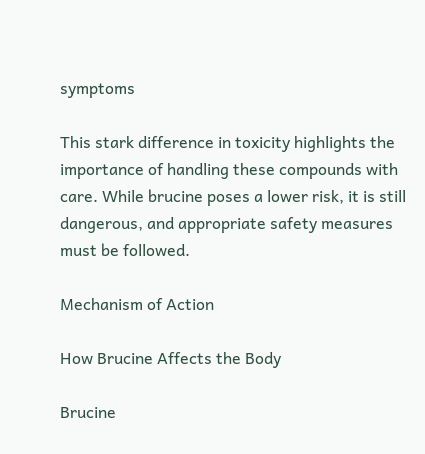symptoms

This stark difference in toxicity highlights the importance of handling these compounds with care. While brucine poses a lower risk, it is still dangerous, and appropriate safety measures must be followed.

Mechanism of Action

How Brucine Affects the Body

Brucine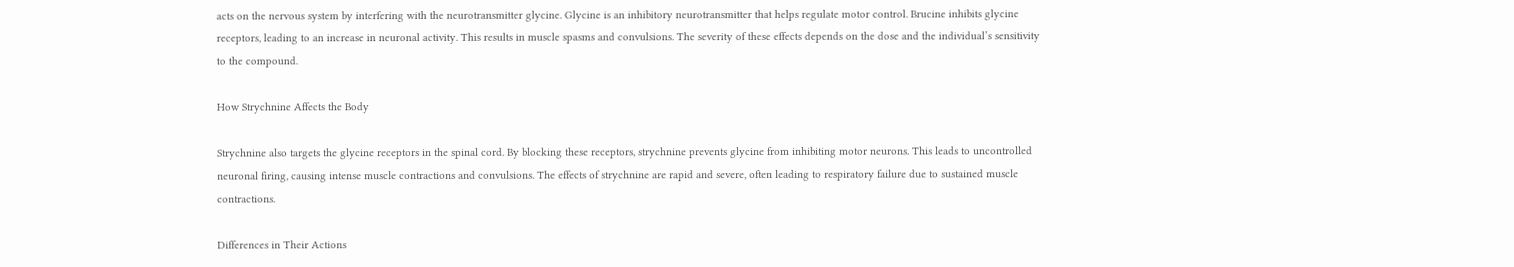acts on the nervous system by interfering with the neurotransmitter glycine. Glycine is an inhibitory neurotransmitter that helps regulate motor control. Brucine inhibits glycine receptors, leading to an increase in neuronal activity. This results in muscle spasms and convulsions. The severity of these effects depends on the dose and the individual’s sensitivity to the compound.

How Strychnine Affects the Body

Strychnine also targets the glycine receptors in the spinal cord. By blocking these receptors, strychnine prevents glycine from inhibiting motor neurons. This leads to uncontrolled neuronal firing, causing intense muscle contractions and convulsions. The effects of strychnine are rapid and severe, often leading to respiratory failure due to sustained muscle contractions.

Differences in Their Actions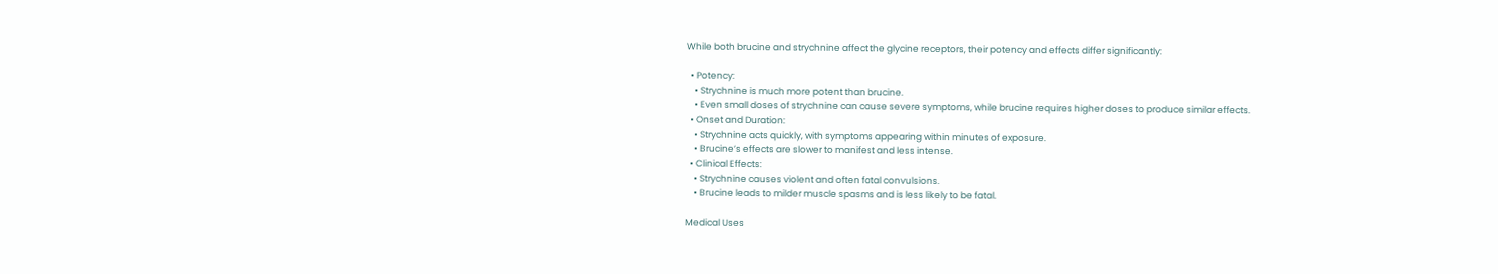While both brucine and strychnine affect the glycine receptors, their potency and effects differ significantly:

  • Potency:
    • Strychnine is much more potent than brucine.
    • Even small doses of strychnine can cause severe symptoms, while brucine requires higher doses to produce similar effects.
  • Onset and Duration:
    • Strychnine acts quickly, with symptoms appearing within minutes of exposure.
    • Brucine’s effects are slower to manifest and less intense.
  • Clinical Effects:
    • Strychnine causes violent and often fatal convulsions.
    • Brucine leads to milder muscle spasms and is less likely to be fatal.

Medical Uses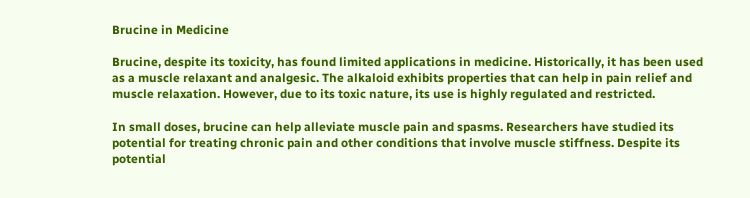Brucine in Medicine

Brucine, despite its toxicity, has found limited applications in medicine. Historically, it has been used as a muscle relaxant and analgesic. The alkaloid exhibits properties that can help in pain relief and muscle relaxation. However, due to its toxic nature, its use is highly regulated and restricted.

In small doses, brucine can help alleviate muscle pain and spasms. Researchers have studied its potential for treating chronic pain and other conditions that involve muscle stiffness. Despite its potential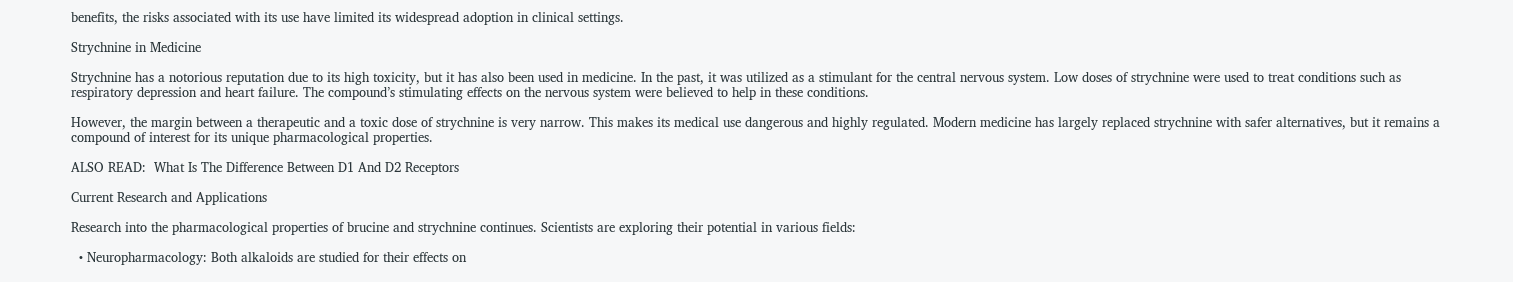benefits, the risks associated with its use have limited its widespread adoption in clinical settings.

Strychnine in Medicine

Strychnine has a notorious reputation due to its high toxicity, but it has also been used in medicine. In the past, it was utilized as a stimulant for the central nervous system. Low doses of strychnine were used to treat conditions such as respiratory depression and heart failure. The compound’s stimulating effects on the nervous system were believed to help in these conditions.

However, the margin between a therapeutic and a toxic dose of strychnine is very narrow. This makes its medical use dangerous and highly regulated. Modern medicine has largely replaced strychnine with safer alternatives, but it remains a compound of interest for its unique pharmacological properties.

ALSO READ:  What Is The Difference Between D1 And D2 Receptors

Current Research and Applications

Research into the pharmacological properties of brucine and strychnine continues. Scientists are exploring their potential in various fields:

  • Neuropharmacology: Both alkaloids are studied for their effects on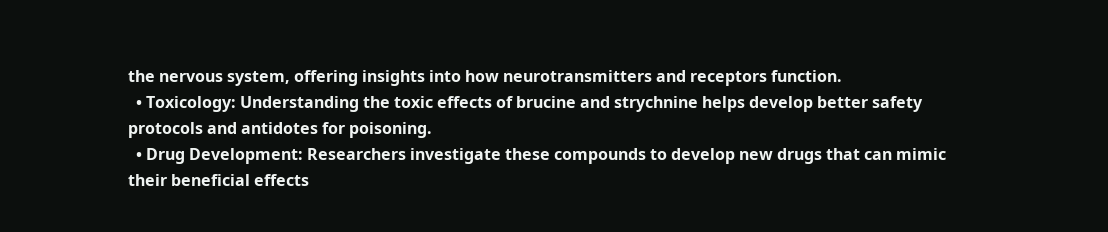the nervous system, offering insights into how neurotransmitters and receptors function.
  • Toxicology: Understanding the toxic effects of brucine and strychnine helps develop better safety protocols and antidotes for poisoning.
  • Drug Development: Researchers investigate these compounds to develop new drugs that can mimic their beneficial effects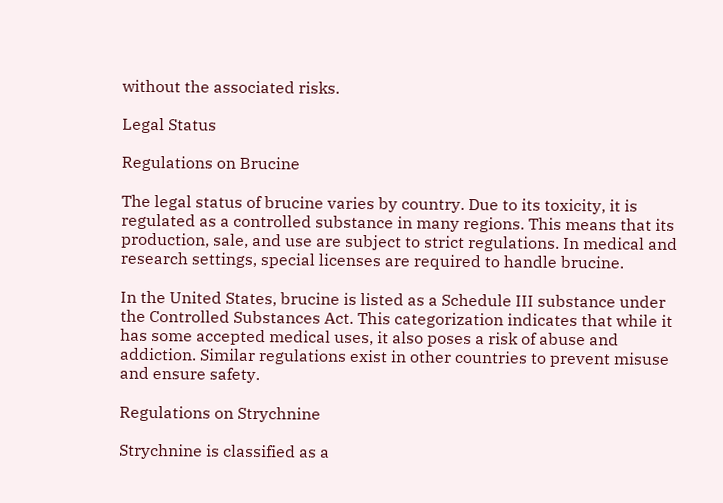without the associated risks.

Legal Status

Regulations on Brucine

The legal status of brucine varies by country. Due to its toxicity, it is regulated as a controlled substance in many regions. This means that its production, sale, and use are subject to strict regulations. In medical and research settings, special licenses are required to handle brucine.

In the United States, brucine is listed as a Schedule III substance under the Controlled Substances Act. This categorization indicates that while it has some accepted medical uses, it also poses a risk of abuse and addiction. Similar regulations exist in other countries to prevent misuse and ensure safety.

Regulations on Strychnine

Strychnine is classified as a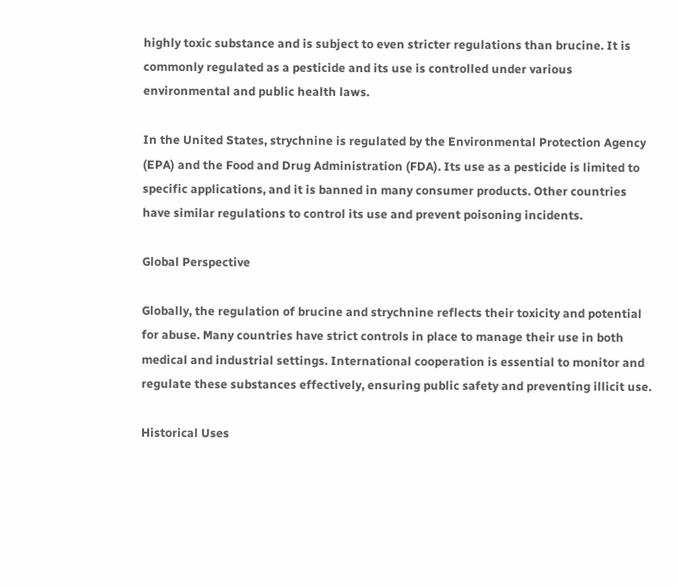highly toxic substance and is subject to even stricter regulations than brucine. It is commonly regulated as a pesticide and its use is controlled under various environmental and public health laws.

In the United States, strychnine is regulated by the Environmental Protection Agency (EPA) and the Food and Drug Administration (FDA). Its use as a pesticide is limited to specific applications, and it is banned in many consumer products. Other countries have similar regulations to control its use and prevent poisoning incidents.

Global Perspective

Globally, the regulation of brucine and strychnine reflects their toxicity and potential for abuse. Many countries have strict controls in place to manage their use in both medical and industrial settings. International cooperation is essential to monitor and regulate these substances effectively, ensuring public safety and preventing illicit use.

Historical Uses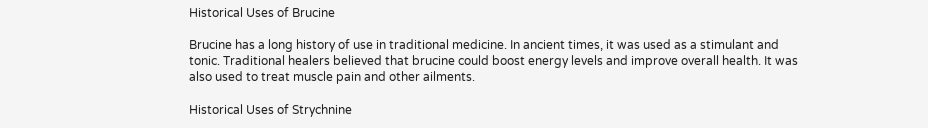Historical Uses of Brucine

Brucine has a long history of use in traditional medicine. In ancient times, it was used as a stimulant and tonic. Traditional healers believed that brucine could boost energy levels and improve overall health. It was also used to treat muscle pain and other ailments.

Historical Uses of Strychnine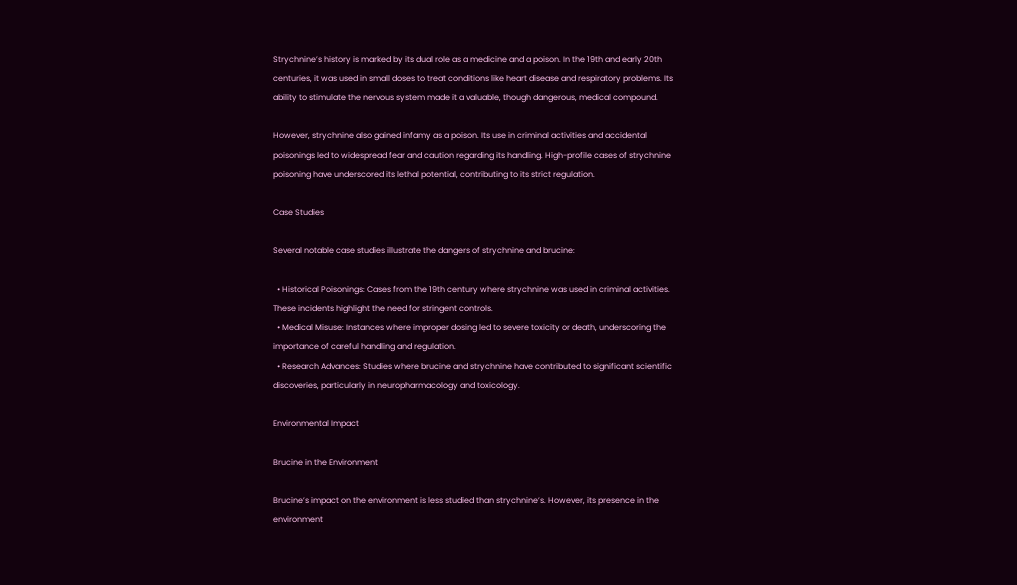Strychnine’s history is marked by its dual role as a medicine and a poison. In the 19th and early 20th centuries, it was used in small doses to treat conditions like heart disease and respiratory problems. Its ability to stimulate the nervous system made it a valuable, though dangerous, medical compound.

However, strychnine also gained infamy as a poison. Its use in criminal activities and accidental poisonings led to widespread fear and caution regarding its handling. High-profile cases of strychnine poisoning have underscored its lethal potential, contributing to its strict regulation.

Case Studies

Several notable case studies illustrate the dangers of strychnine and brucine:

  • Historical Poisonings: Cases from the 19th century where strychnine was used in criminal activities. These incidents highlight the need for stringent controls.
  • Medical Misuse: Instances where improper dosing led to severe toxicity or death, underscoring the importance of careful handling and regulation.
  • Research Advances: Studies where brucine and strychnine have contributed to significant scientific discoveries, particularly in neuropharmacology and toxicology.

Environmental Impact

Brucine in the Environment

Brucine’s impact on the environment is less studied than strychnine’s. However, its presence in the environment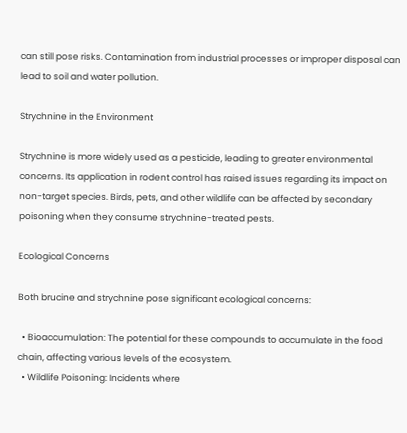can still pose risks. Contamination from industrial processes or improper disposal can lead to soil and water pollution.

Strychnine in the Environment

Strychnine is more widely used as a pesticide, leading to greater environmental concerns. Its application in rodent control has raised issues regarding its impact on non-target species. Birds, pets, and other wildlife can be affected by secondary poisoning when they consume strychnine-treated pests.

Ecological Concerns

Both brucine and strychnine pose significant ecological concerns:

  • Bioaccumulation: The potential for these compounds to accumulate in the food chain, affecting various levels of the ecosystem.
  • Wildlife Poisoning: Incidents where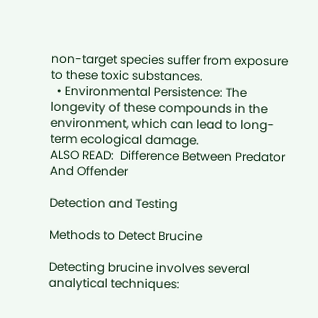non-target species suffer from exposure to these toxic substances.
  • Environmental Persistence: The longevity of these compounds in the environment, which can lead to long-term ecological damage.
ALSO READ:  Difference Between Predator And Offender

Detection and Testing

Methods to Detect Brucine

Detecting brucine involves several analytical techniques: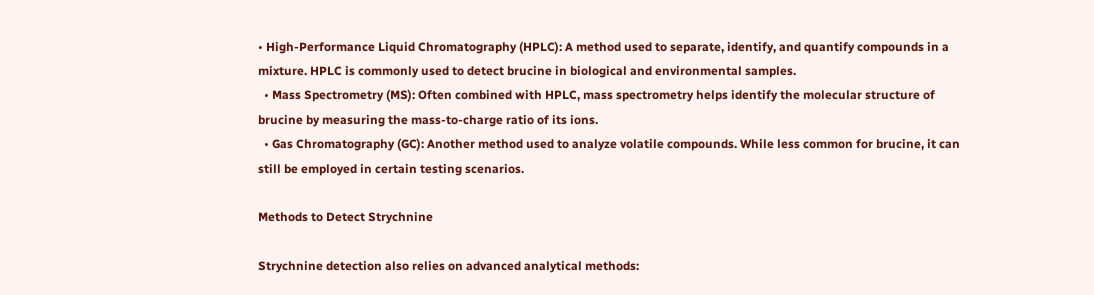• High-Performance Liquid Chromatography (HPLC): A method used to separate, identify, and quantify compounds in a mixture. HPLC is commonly used to detect brucine in biological and environmental samples.
  • Mass Spectrometry (MS): Often combined with HPLC, mass spectrometry helps identify the molecular structure of brucine by measuring the mass-to-charge ratio of its ions.
  • Gas Chromatography (GC): Another method used to analyze volatile compounds. While less common for brucine, it can still be employed in certain testing scenarios.

Methods to Detect Strychnine

Strychnine detection also relies on advanced analytical methods: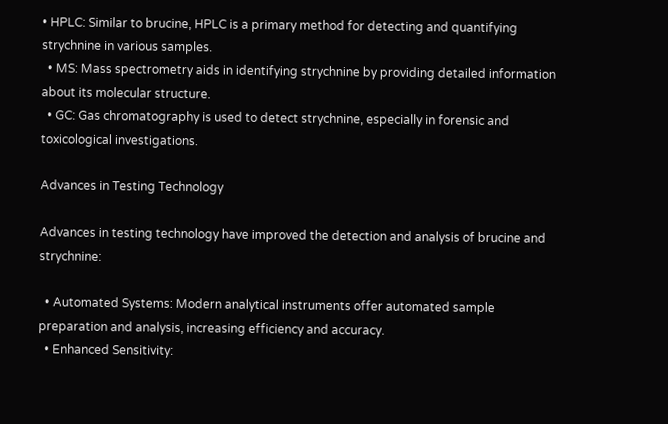• HPLC: Similar to brucine, HPLC is a primary method for detecting and quantifying strychnine in various samples.
  • MS: Mass spectrometry aids in identifying strychnine by providing detailed information about its molecular structure.
  • GC: Gas chromatography is used to detect strychnine, especially in forensic and toxicological investigations.

Advances in Testing Technology

Advances in testing technology have improved the detection and analysis of brucine and strychnine:

  • Automated Systems: Modern analytical instruments offer automated sample preparation and analysis, increasing efficiency and accuracy.
  • Enhanced Sensitivity: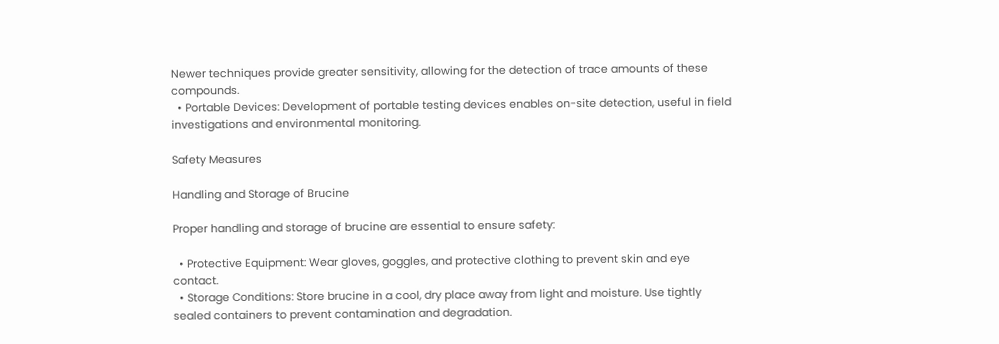Newer techniques provide greater sensitivity, allowing for the detection of trace amounts of these compounds.
  • Portable Devices: Development of portable testing devices enables on-site detection, useful in field investigations and environmental monitoring.

Safety Measures

Handling and Storage of Brucine

Proper handling and storage of brucine are essential to ensure safety:

  • Protective Equipment: Wear gloves, goggles, and protective clothing to prevent skin and eye contact.
  • Storage Conditions: Store brucine in a cool, dry place away from light and moisture. Use tightly sealed containers to prevent contamination and degradation.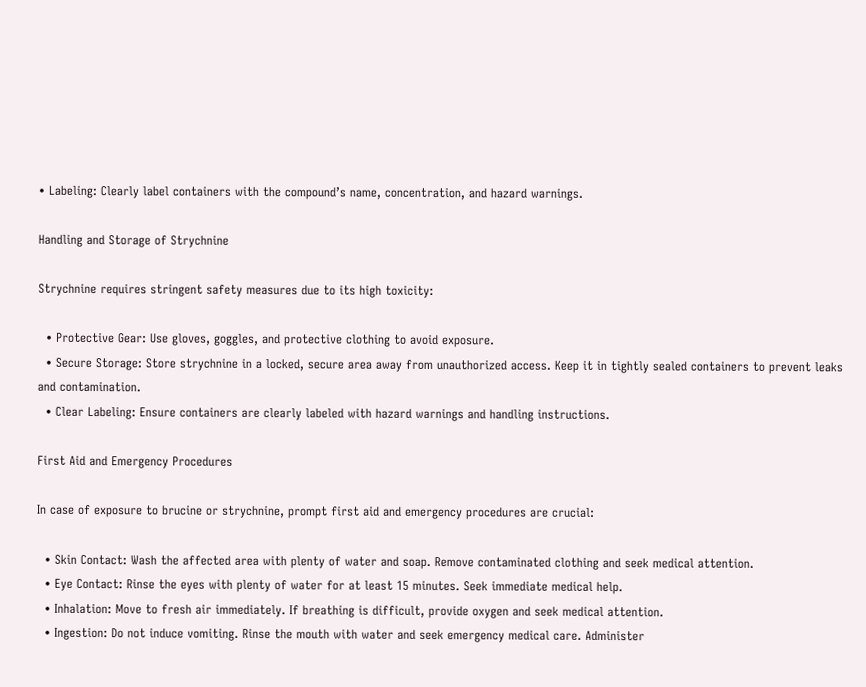• Labeling: Clearly label containers with the compound’s name, concentration, and hazard warnings.

Handling and Storage of Strychnine

Strychnine requires stringent safety measures due to its high toxicity:

  • Protective Gear: Use gloves, goggles, and protective clothing to avoid exposure.
  • Secure Storage: Store strychnine in a locked, secure area away from unauthorized access. Keep it in tightly sealed containers to prevent leaks and contamination.
  • Clear Labeling: Ensure containers are clearly labeled with hazard warnings and handling instructions.

First Aid and Emergency Procedures

In case of exposure to brucine or strychnine, prompt first aid and emergency procedures are crucial:

  • Skin Contact: Wash the affected area with plenty of water and soap. Remove contaminated clothing and seek medical attention.
  • Eye Contact: Rinse the eyes with plenty of water for at least 15 minutes. Seek immediate medical help.
  • Inhalation: Move to fresh air immediately. If breathing is difficult, provide oxygen and seek medical attention.
  • Ingestion: Do not induce vomiting. Rinse the mouth with water and seek emergency medical care. Administer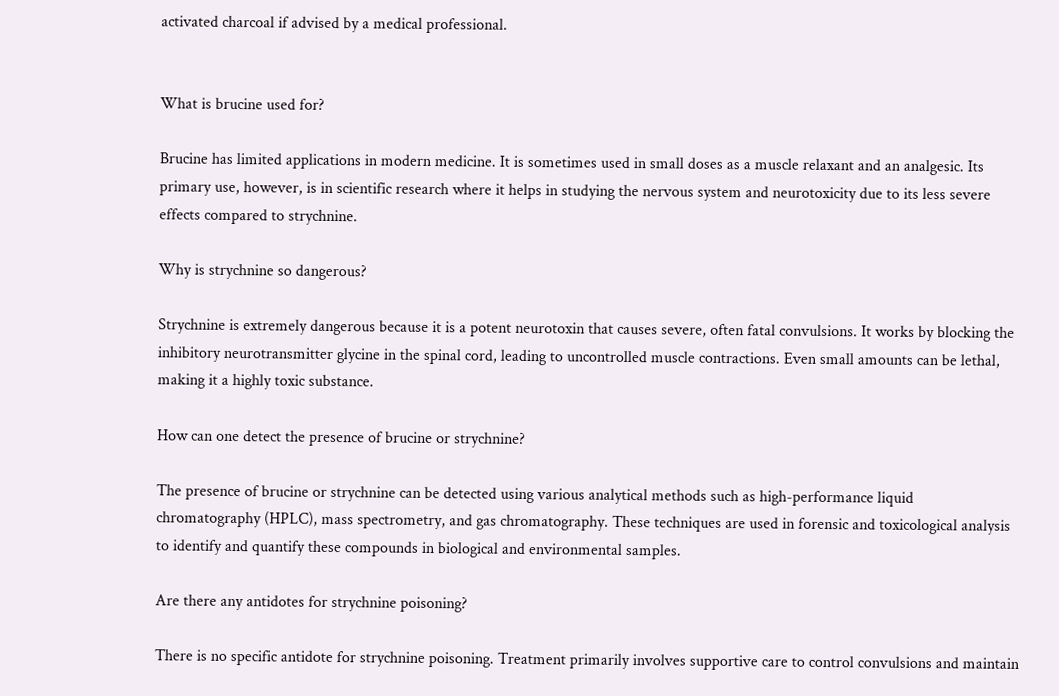activated charcoal if advised by a medical professional.


What is brucine used for?

Brucine has limited applications in modern medicine. It is sometimes used in small doses as a muscle relaxant and an analgesic. Its primary use, however, is in scientific research where it helps in studying the nervous system and neurotoxicity due to its less severe effects compared to strychnine.

Why is strychnine so dangerous?

Strychnine is extremely dangerous because it is a potent neurotoxin that causes severe, often fatal convulsions. It works by blocking the inhibitory neurotransmitter glycine in the spinal cord, leading to uncontrolled muscle contractions. Even small amounts can be lethal, making it a highly toxic substance.

How can one detect the presence of brucine or strychnine?

The presence of brucine or strychnine can be detected using various analytical methods such as high-performance liquid chromatography (HPLC), mass spectrometry, and gas chromatography. These techniques are used in forensic and toxicological analysis to identify and quantify these compounds in biological and environmental samples.

Are there any antidotes for strychnine poisoning?

There is no specific antidote for strychnine poisoning. Treatment primarily involves supportive care to control convulsions and maintain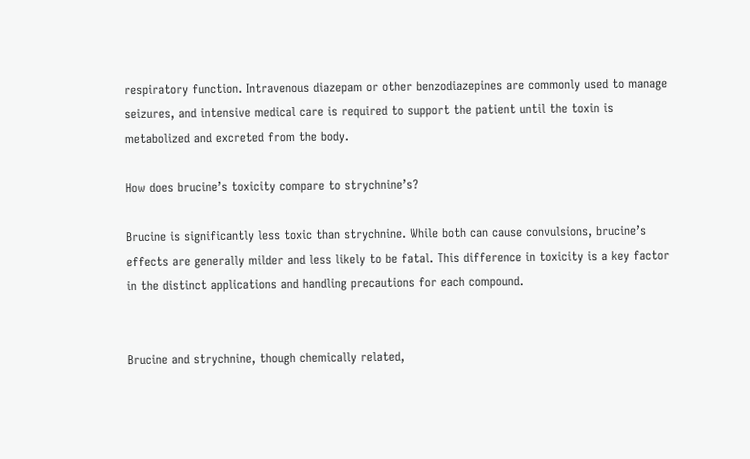respiratory function. Intravenous diazepam or other benzodiazepines are commonly used to manage seizures, and intensive medical care is required to support the patient until the toxin is metabolized and excreted from the body.

How does brucine’s toxicity compare to strychnine’s?

Brucine is significantly less toxic than strychnine. While both can cause convulsions, brucine’s effects are generally milder and less likely to be fatal. This difference in toxicity is a key factor in the distinct applications and handling precautions for each compound.


Brucine and strychnine, though chemically related,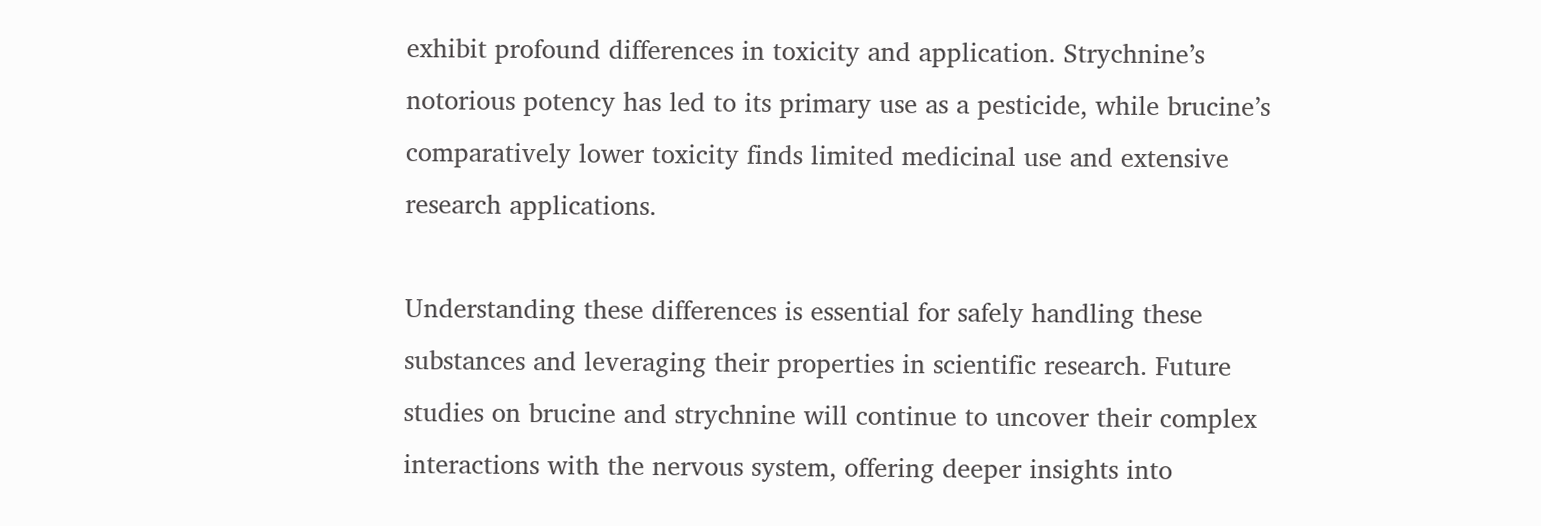exhibit profound differences in toxicity and application. Strychnine’s notorious potency has led to its primary use as a pesticide, while brucine’s comparatively lower toxicity finds limited medicinal use and extensive research applications.

Understanding these differences is essential for safely handling these substances and leveraging their properties in scientific research. Future studies on brucine and strychnine will continue to uncover their complex interactions with the nervous system, offering deeper insights into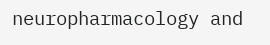neuropharmacology and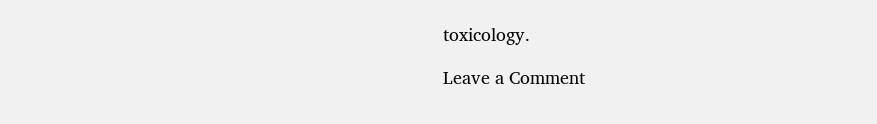toxicology.

Leave a Comment